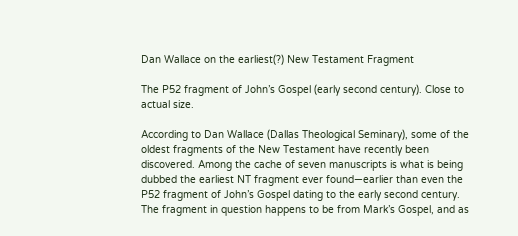Dan Wallace on the earliest(?) New Testament Fragment

The P52 fragment of John’s Gospel (early second century). Close to actual size.

According to Dan Wallace (Dallas Theological Seminary), some of the oldest fragments of the New Testament have recently been discovered. Among the cache of seven manuscripts is what is being dubbed the earliest NT fragment ever found—earlier than even the P52 fragment of John’s Gospel dating to the early second century. The fragment in question happens to be from Mark’s Gospel, and as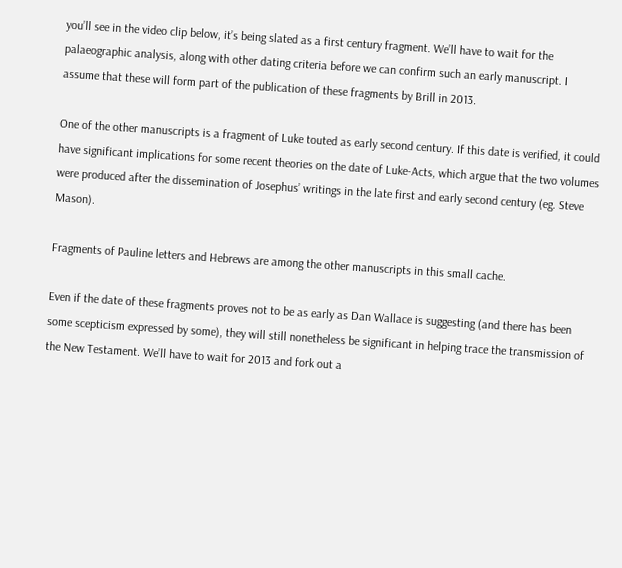you’ll see in the video clip below, it’s being slated as a first century fragment. We’ll have to wait for the palaeographic analysis, along with other dating criteria before we can confirm such an early manuscript. I assume that these will form part of the publication of these fragments by Brill in 2013.

One of the other manuscripts is a fragment of Luke touted as early second century. If this date is verified, it could have significant implications for some recent theories on the date of Luke-Acts, which argue that the two volumes were produced after the dissemination of Josephus’ writings in the late first and early second century (eg. Steve Mason).

Fragments of Pauline letters and Hebrews are among the other manuscripts in this small cache.

Even if the date of these fragments proves not to be as early as Dan Wallace is suggesting (and there has been some scepticism expressed by some), they will still nonetheless be significant in helping trace the transmission of the New Testament. We’ll have to wait for 2013 and fork out a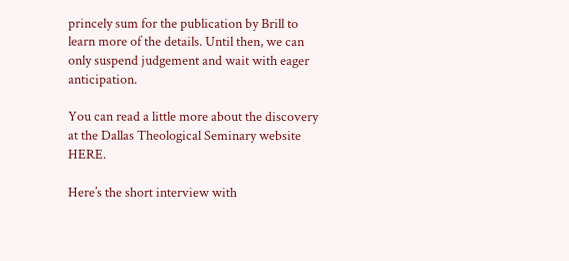princely sum for the publication by Brill to learn more of the details. Until then, we can only suspend judgement and wait with eager anticipation.

You can read a little more about the discovery at the Dallas Theological Seminary website HERE.

Here’s the short interview with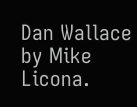Dan Wallace by Mike Licona.